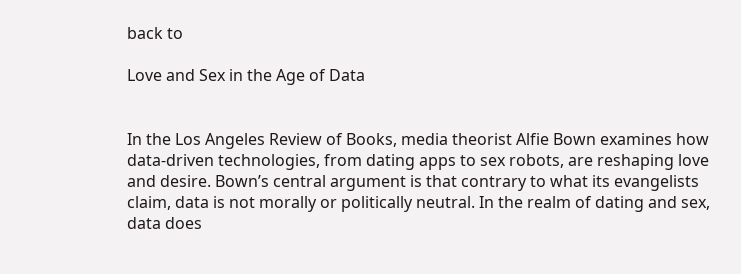back to

Love and Sex in the Age of Data


In the Los Angeles Review of Books, media theorist Alfie Bown examines how data-driven technologies, from dating apps to sex robots, are reshaping love and desire. Bown’s central argument is that contrary to what its evangelists claim, data is not morally or politically neutral. In the realm of dating and sex, data does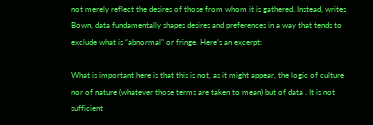not merely reflect the desires of those from whom it is gathered. Instead, writes Bown, data fundamentally shapes desires and preferences in a way that tends to exclude what is “abnormal” or fringe. Here’s an excerpt:

What is important here is that this is not, as it might appear, the logic of culture nor of nature (whatever those terms are taken to mean) but of data . It is not sufficient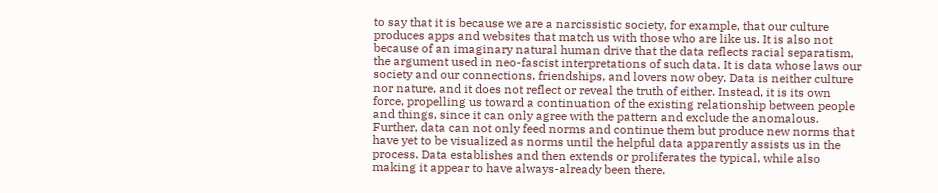to say that it is because we are a narcissistic society, for example, that our culture produces apps and websites that match us with those who are like us. It is also not because of an imaginary natural human drive that the data reflects racial separatism, the argument used in neo-fascist interpretations of such data. It is data whose laws our society and our connections, friendships, and lovers now obey. Data is neither culture nor nature, and it does not reflect or reveal the truth of either. Instead, it is its own force, propelling us toward a continuation of the existing relationship between people and things, since it can only agree with the pattern and exclude the anomalous. Further, data can not only feed norms and continue them but produce new norms that have yet to be visualized as norms until the helpful data apparently assists us in the process. Data establishes and then extends or proliferates the typical, while also making it appear to have always-already been there.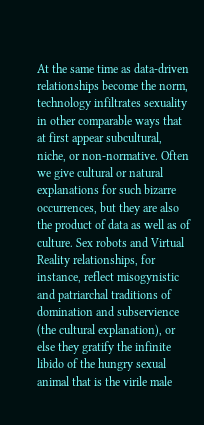At the same time as data-driven relationships become the norm, technology infiltrates sexuality in other comparable ways that at first appear subcultural, niche, or non-normative. Often we give cultural or natural explanations for such bizarre occurrences, but they are also the product of data as well as of culture. Sex robots and Virtual Reality relationships, for instance, reflect misogynistic and patriarchal traditions of domination and subservience (the cultural explanation), or else they gratify the infinite libido of the hungry sexual animal that is the virile male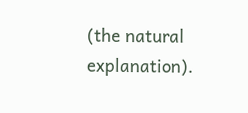(the natural explanation).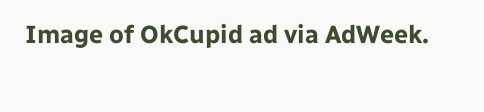Image of OkCupid ad via AdWeek.